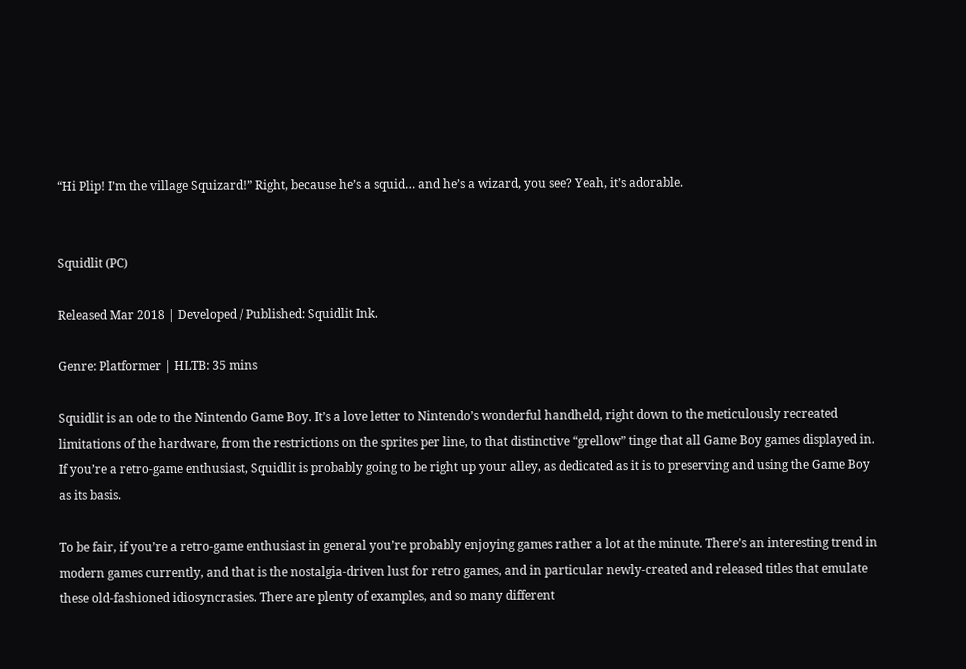“Hi Plip! I’m the village Squizard!” Right, because he’s a squid… and he’s a wizard, you see? Yeah, it’s adorable.


Squidlit (PC)

Released Mar 2018 | Developed / Published: Squidlit Ink.

Genre: Platformer | HLTB: 35 mins

Squidlit is an ode to the Nintendo Game Boy. It’s a love letter to Nintendo’s wonderful handheld, right down to the meticulously recreated limitations of the hardware, from the restrictions on the sprites per line, to that distinctive “grellow” tinge that all Game Boy games displayed in. If you’re a retro-game enthusiast, Squidlit is probably going to be right up your alley, as dedicated as it is to preserving and using the Game Boy as its basis.

To be fair, if you’re a retro-game enthusiast in general you’re probably enjoying games rather a lot at the minute. There’s an interesting trend in modern games currently, and that is the nostalgia-driven lust for retro games, and in particular newly-created and released titles that emulate these old-fashioned idiosyncrasies. There are plenty of examples, and so many different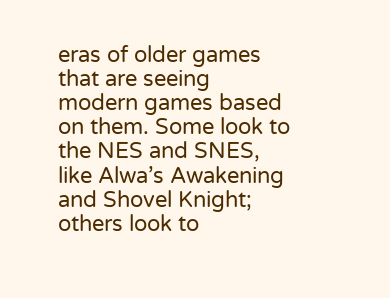eras of older games that are seeing modern games based on them. Some look to the NES and SNES, like Alwa’s Awakening and Shovel Knight; others look to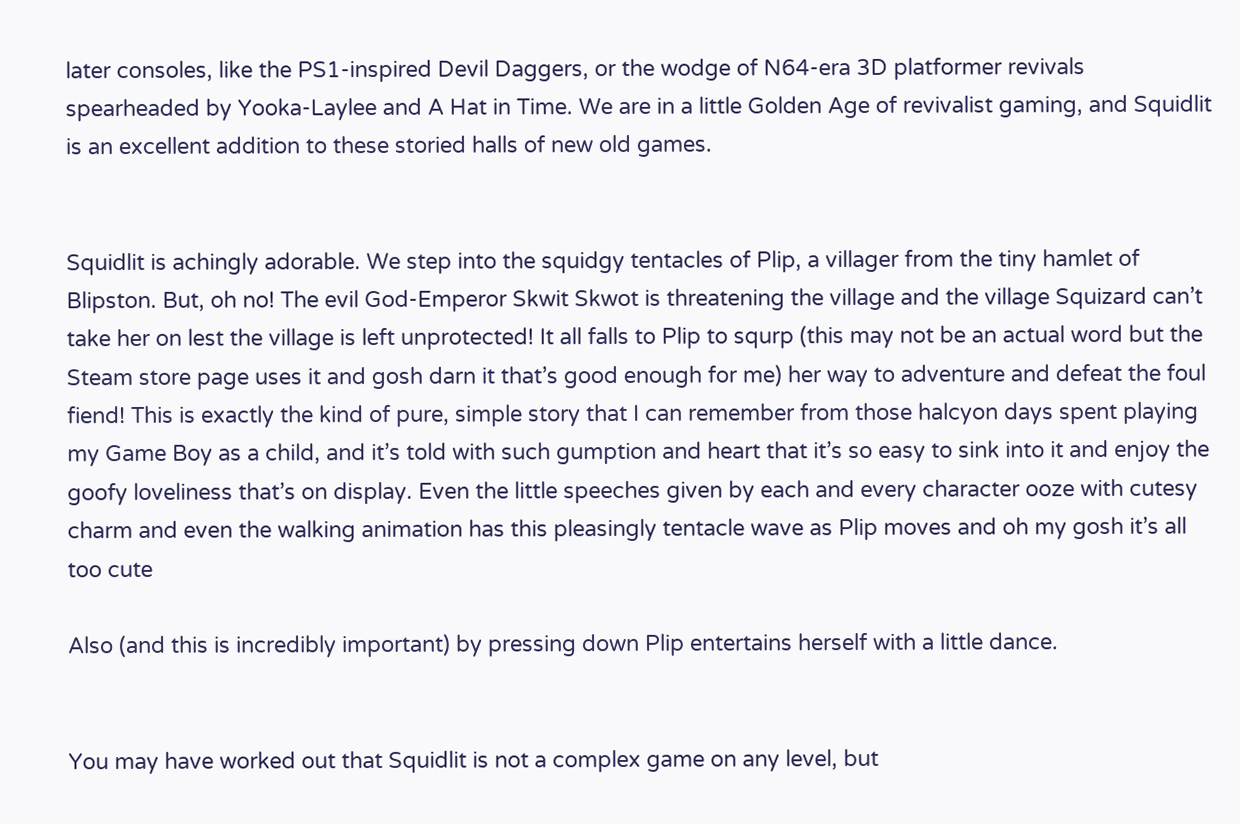later consoles, like the PS1-inspired Devil Daggers, or the wodge of N64-era 3D platformer revivals spearheaded by Yooka-Laylee and A Hat in Time. We are in a little Golden Age of revivalist gaming, and Squidlit is an excellent addition to these storied halls of new old games.


Squidlit is achingly adorable. We step into the squidgy tentacles of Plip, a villager from the tiny hamlet of Blipston. But, oh no! The evil God-Emperor Skwit Skwot is threatening the village and the village Squizard can’t take her on lest the village is left unprotected! It all falls to Plip to squrp (this may not be an actual word but the Steam store page uses it and gosh darn it that’s good enough for me) her way to adventure and defeat the foul fiend! This is exactly the kind of pure, simple story that I can remember from those halcyon days spent playing my Game Boy as a child, and it’s told with such gumption and heart that it’s so easy to sink into it and enjoy the goofy loveliness that’s on display. Even the little speeches given by each and every character ooze with cutesy charm and even the walking animation has this pleasingly tentacle wave as Plip moves and oh my gosh it’s all too cute

Also (and this is incredibly important) by pressing down Plip entertains herself with a little dance.


You may have worked out that Squidlit is not a complex game on any level, but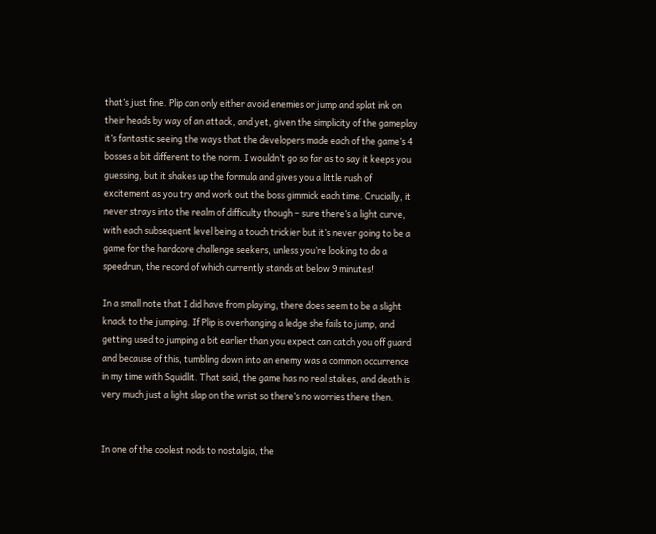that’s just fine. Plip can only either avoid enemies or jump and splat ink on their heads by way of an attack, and yet, given the simplicity of the gameplay it’s fantastic seeing the ways that the developers made each of the game’s 4 bosses a bit different to the norm. I wouldn’t go so far as to say it keeps you guessing, but it shakes up the formula and gives you a little rush of excitement as you try and work out the boss gimmick each time. Crucially, it never strays into the realm of difficulty though – sure there’s a light curve, with each subsequent level being a touch trickier but it’s never going to be a game for the hardcore challenge seekers, unless you’re looking to do a speedrun, the record of which currently stands at below 9 minutes!

In a small note that I did have from playing, there does seem to be a slight knack to the jumping. If Plip is overhanging a ledge she fails to jump, and getting used to jumping a bit earlier than you expect can catch you off guard and because of this, tumbling down into an enemy was a common occurrence in my time with Squidlit. That said, the game has no real stakes, and death is very much just a light slap on the wrist so there’s no worries there then.


In one of the coolest nods to nostalgia, the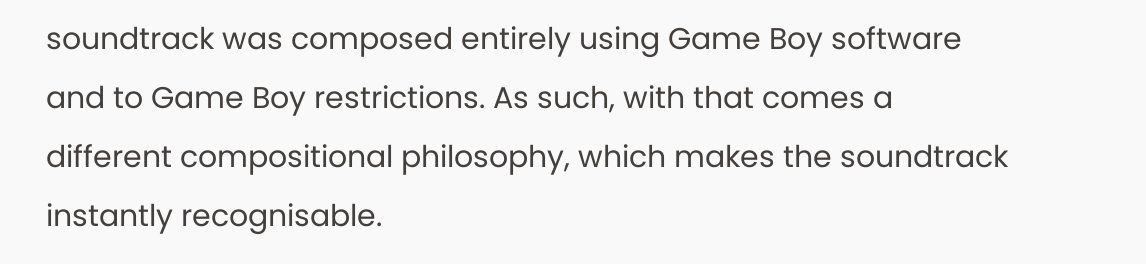soundtrack was composed entirely using Game Boy software and to Game Boy restrictions. As such, with that comes a different compositional philosophy, which makes the soundtrack instantly recognisable.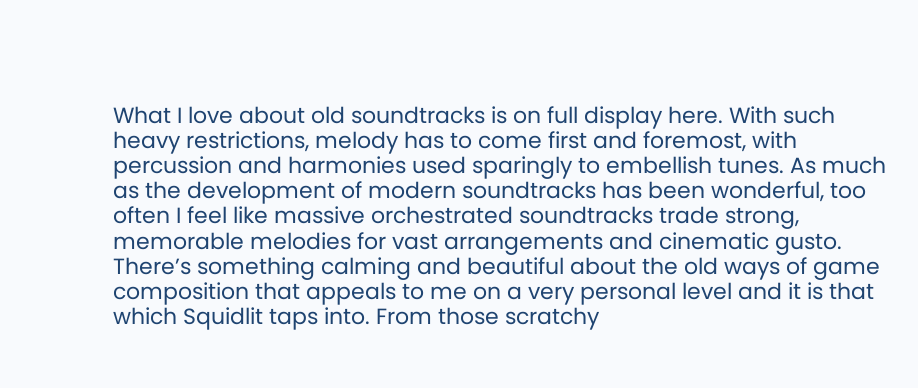What I love about old soundtracks is on full display here. With such heavy restrictions, melody has to come first and foremost, with percussion and harmonies used sparingly to embellish tunes. As much as the development of modern soundtracks has been wonderful, too often I feel like massive orchestrated soundtracks trade strong, memorable melodies for vast arrangements and cinematic gusto. There’s something calming and beautiful about the old ways of game composition that appeals to me on a very personal level and it is that which Squidlit taps into. From those scratchy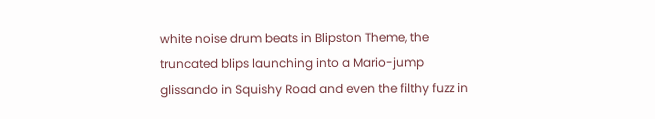white noise drum beats in Blipston Theme, the truncated blips launching into a Mario-jump glissando in Squishy Road and even the filthy fuzz in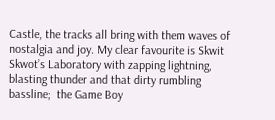Castle, the tracks all bring with them waves of nostalgia and joy. My clear favourite is Skwit Skwot’s Laboratory with zapping lightning, blasting thunder and that dirty rumbling bassline;  the Game Boy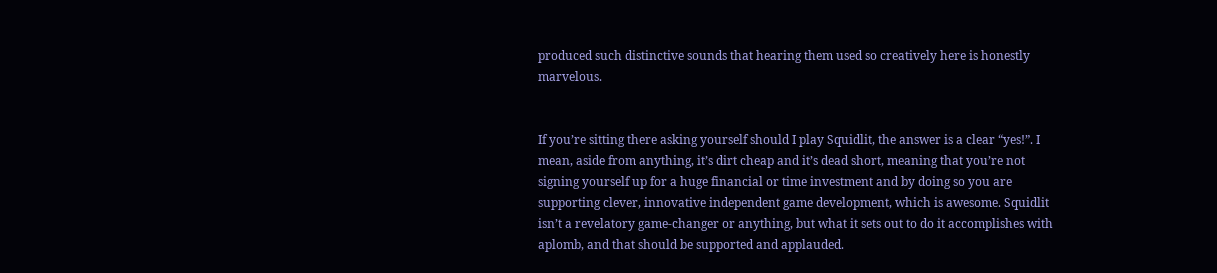produced such distinctive sounds that hearing them used so creatively here is honestly marvelous.


If you’re sitting there asking yourself should I play Squidlit, the answer is a clear “yes!”. I mean, aside from anything, it’s dirt cheap and it’s dead short, meaning that you’re not signing yourself up for a huge financial or time investment and by doing so you are supporting clever, innovative independent game development, which is awesome. Squidlit isn’t a revelatory game-changer or anything, but what it sets out to do it accomplishes with aplomb, and that should be supported and applauded.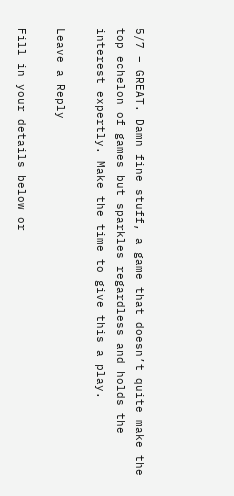5/7 – GREAT. Damn fine stuff, a game that doesn’t quite make the top echelon of games but sparkles regardless and holds the interest expertly. Make the time to give this a play.

Leave a Reply

Fill in your details below or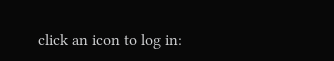click an icon to log in: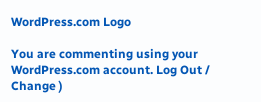WordPress.com Logo

You are commenting using your WordPress.com account. Log Out /  Change )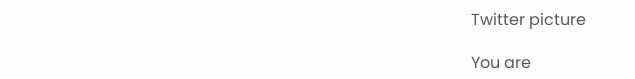Twitter picture

You are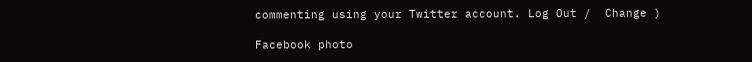commenting using your Twitter account. Log Out /  Change )

Facebook photo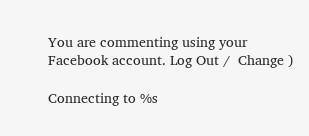You are commenting using your Facebook account. Log Out /  Change )

Connecting to %s